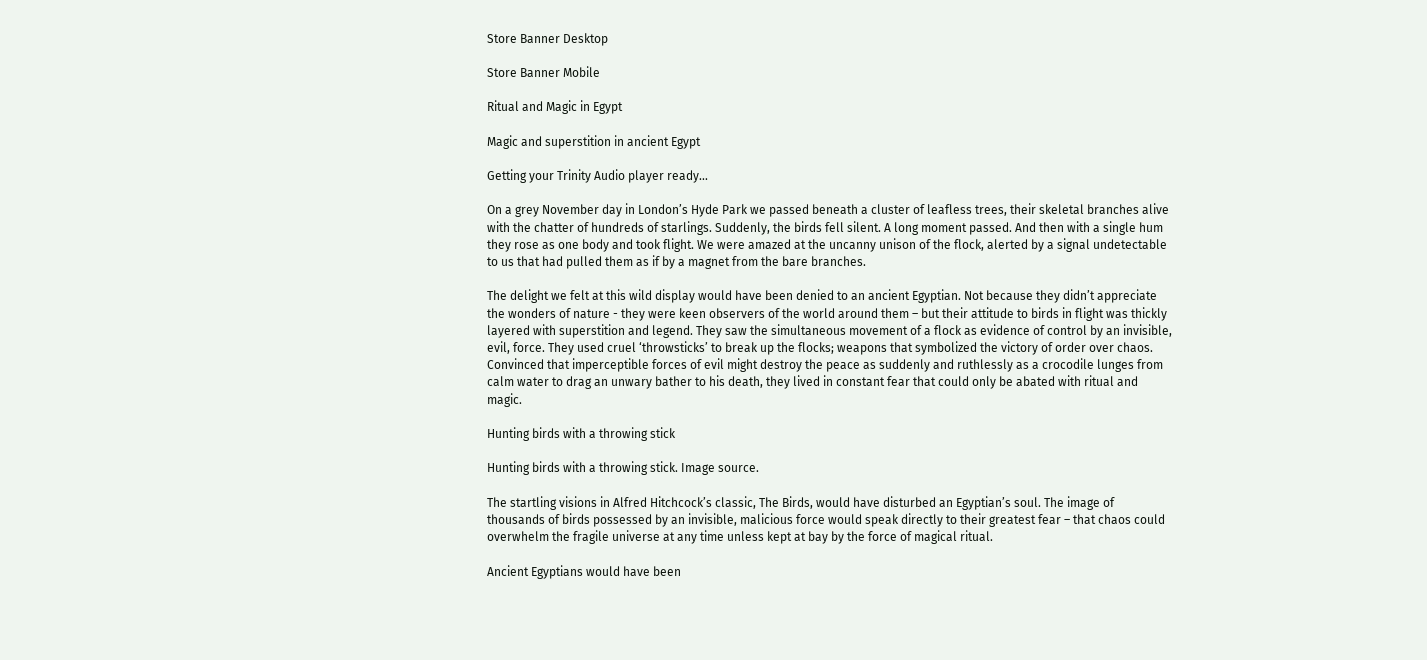Store Banner Desktop

Store Banner Mobile

Ritual and Magic in Egypt

Magic and superstition in ancient Egypt

Getting your Trinity Audio player ready...

On a grey November day in London’s Hyde Park we passed beneath a cluster of leafless trees, their skeletal branches alive with the chatter of hundreds of starlings. Suddenly, the birds fell silent. A long moment passed. And then with a single hum they rose as one body and took flight. We were amazed at the uncanny unison of the flock, alerted by a signal undetectable to us that had pulled them as if by a magnet from the bare branches.

The delight we felt at this wild display would have been denied to an ancient Egyptian. Not because they didn’t appreciate the wonders of nature - they were keen observers of the world around them – but their attitude to birds in flight was thickly layered with superstition and legend. They saw the simultaneous movement of a flock as evidence of control by an invisible, evil, force. They used cruel ‘throwsticks’ to break up the flocks; weapons that symbolized the victory of order over chaos. Convinced that imperceptible forces of evil might destroy the peace as suddenly and ruthlessly as a crocodile lunges from calm water to drag an unwary bather to his death, they lived in constant fear that could only be abated with ritual and magic.

Hunting birds with a throwing stick

Hunting birds with a throwing stick. Image source.

The startling visions in Alfred Hitchcock’s classic, The Birds, would have disturbed an Egyptian’s soul. The image of thousands of birds possessed by an invisible, malicious force would speak directly to their greatest fear – that chaos could overwhelm the fragile universe at any time unless kept at bay by the force of magical ritual.

Ancient Egyptians would have been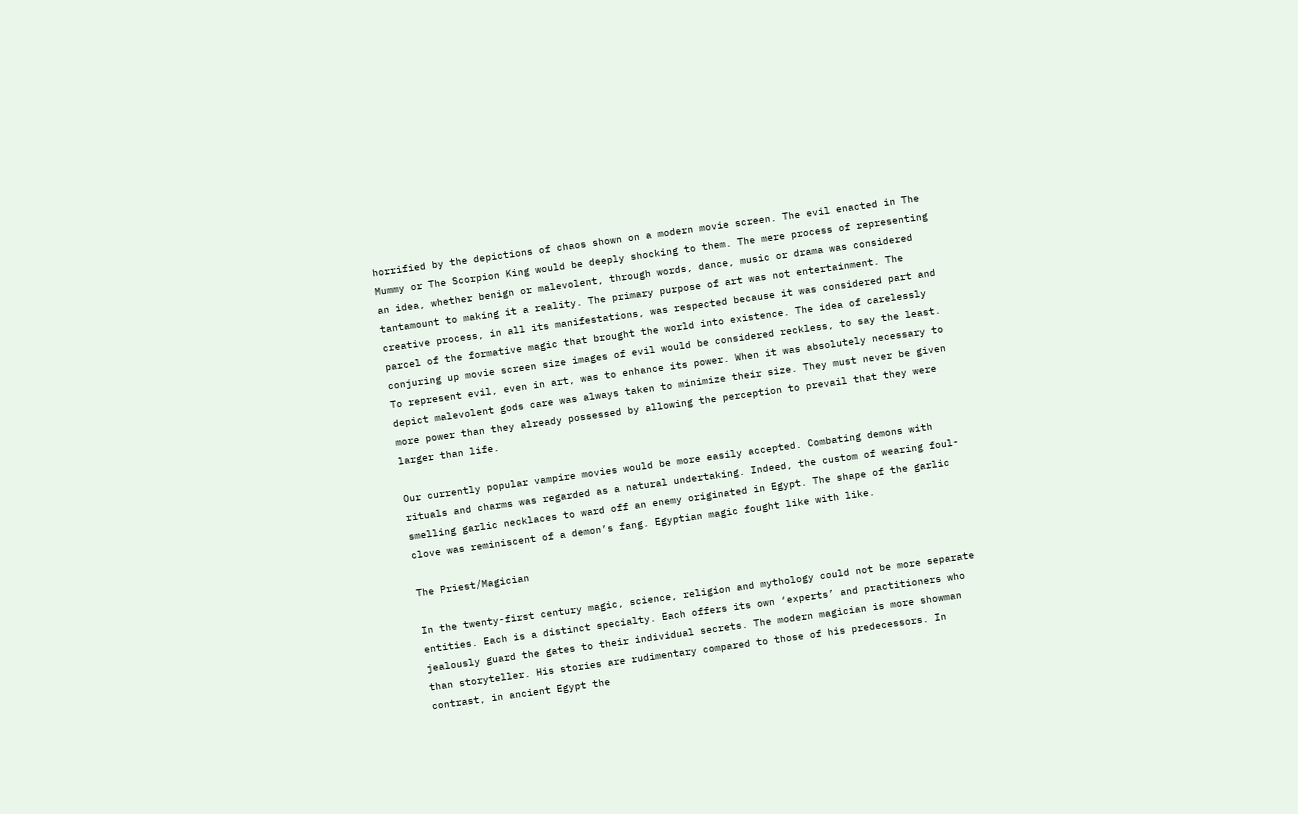horrified by the depictions of chaos shown on a modern movie screen. The evil enacted in The Mummy or The Scorpion King would be deeply shocking to them. The mere process of representing an idea, whether benign or malevolent, through words, dance, music or drama was considered tantamount to making it a reality. The primary purpose of art was not entertainment. The creative process, in all its manifestations, was respected because it was considered part and parcel of the formative magic that brought the world into existence. The idea of carelessly conjuring up movie screen size images of evil would be considered reckless, to say the least. To represent evil, even in art, was to enhance its power. When it was absolutely necessary to depict malevolent gods care was always taken to minimize their size. They must never be given more power than they already possessed by allowing the perception to prevail that they were larger than life.

Our currently popular vampire movies would be more easily accepted. Combating demons with rituals and charms was regarded as a natural undertaking. Indeed, the custom of wearing foul-smelling garlic necklaces to ward off an enemy originated in Egypt. The shape of the garlic clove was reminiscent of a demon’s fang. Egyptian magic fought like with like.

The Priest/Magician

In the twenty-first century magic, science, religion and mythology could not be more separate entities. Each is a distinct specialty. Each offers its own ‘experts’ and practitioners who jealously guard the gates to their individual secrets. The modern magician is more showman than storyteller. His stories are rudimentary compared to those of his predecessors. In contrast, in ancient Egypt the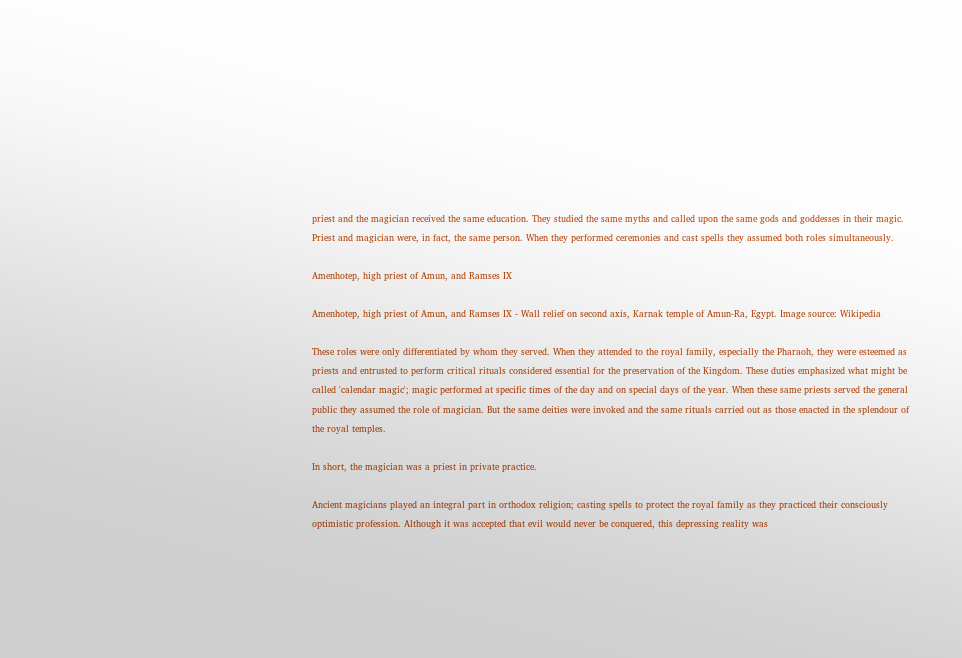priest and the magician received the same education. They studied the same myths and called upon the same gods and goddesses in their magic. Priest and magician were, in fact, the same person. When they performed ceremonies and cast spells they assumed both roles simultaneously.

Amenhotep, high priest of Amun, and Ramses IX

Amenhotep, high priest of Amun, and Ramses IX - Wall relief on second axis, Karnak temple of Amun-Ra, Egypt. Image source: Wikipedia

These roles were only differentiated by whom they served. When they attended to the royal family, especially the Pharaoh, they were esteemed as priests and entrusted to perform critical rituals considered essential for the preservation of the Kingdom. These duties emphasized what might be called 'calendar magic'; magic performed at specific times of the day and on special days of the year. When these same priests served the general public they assumed the role of magician. But the same deities were invoked and the same rituals carried out as those enacted in the splendour of the royal temples.

In short, the magician was a priest in private practice.

Ancient magicians played an integral part in orthodox religion; casting spells to protect the royal family as they practiced their consciously optimistic profession. Although it was accepted that evil would never be conquered, this depressing reality was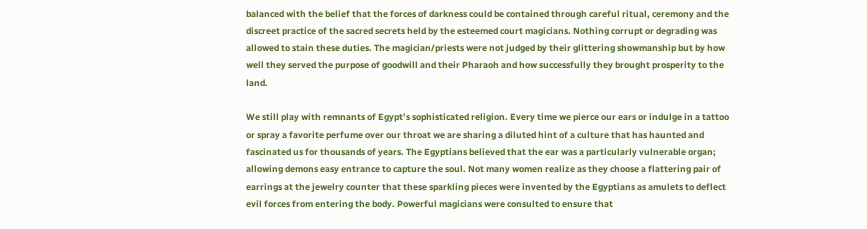balanced with the belief that the forces of darkness could be contained through careful ritual, ceremony and the discreet practice of the sacred secrets held by the esteemed court magicians. Nothing corrupt or degrading was allowed to stain these duties. The magician/priests were not judged by their glittering showmanship but by how well they served the purpose of goodwill and their Pharaoh and how successfully they brought prosperity to the land.

We still play with remnants of Egypt’s sophisticated religion. Every time we pierce our ears or indulge in a tattoo or spray a favorite perfume over our throat we are sharing a diluted hint of a culture that has haunted and fascinated us for thousands of years. The Egyptians believed that the ear was a particularly vulnerable organ; allowing demons easy entrance to capture the soul. Not many women realize as they choose a flattering pair of earrings at the jewelry counter that these sparkling pieces were invented by the Egyptians as amulets to deflect evil forces from entering the body. Powerful magicians were consulted to ensure that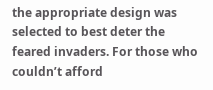the appropriate design was selected to best deter the feared invaders. For those who couldn’t afford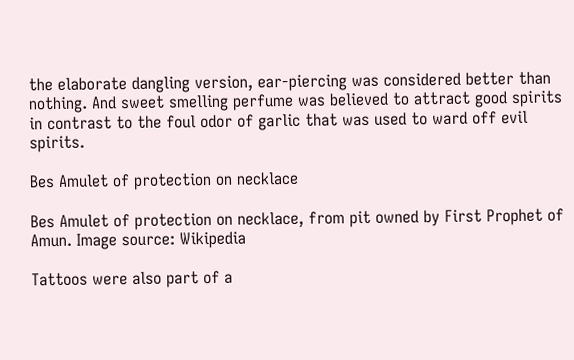the elaborate dangling version, ear-piercing was considered better than nothing. And sweet smelling perfume was believed to attract good spirits in contrast to the foul odor of garlic that was used to ward off evil spirits.

Bes Amulet of protection on necklace

Bes Amulet of protection on necklace, from pit owned by First Prophet of Amun. Image source: Wikipedia

Tattoos were also part of a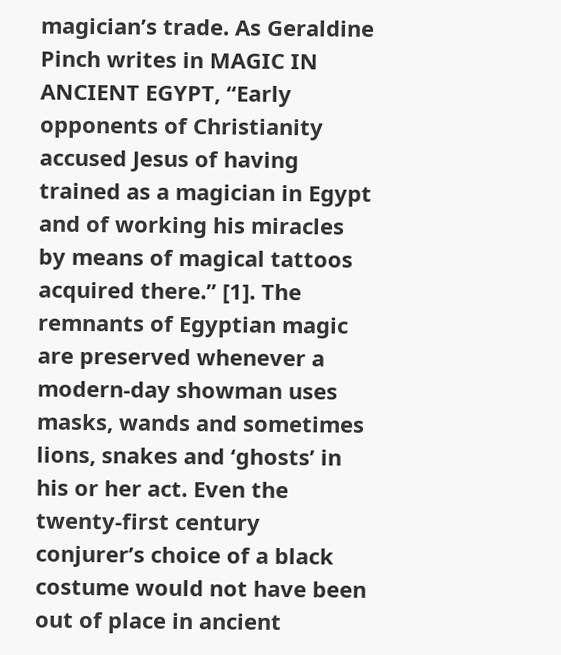magician’s trade. As Geraldine Pinch writes in MAGIC IN ANCIENT EGYPT, “Early opponents of Christianity accused Jesus of having trained as a magician in Egypt and of working his miracles by means of magical tattoos acquired there.” [1]. The remnants of Egyptian magic are preserved whenever a modern-day showman uses masks, wands and sometimes lions, snakes and ‘ghosts’ in his or her act. Even the twenty-first century conjurer’s choice of a black costume would not have been out of place in ancient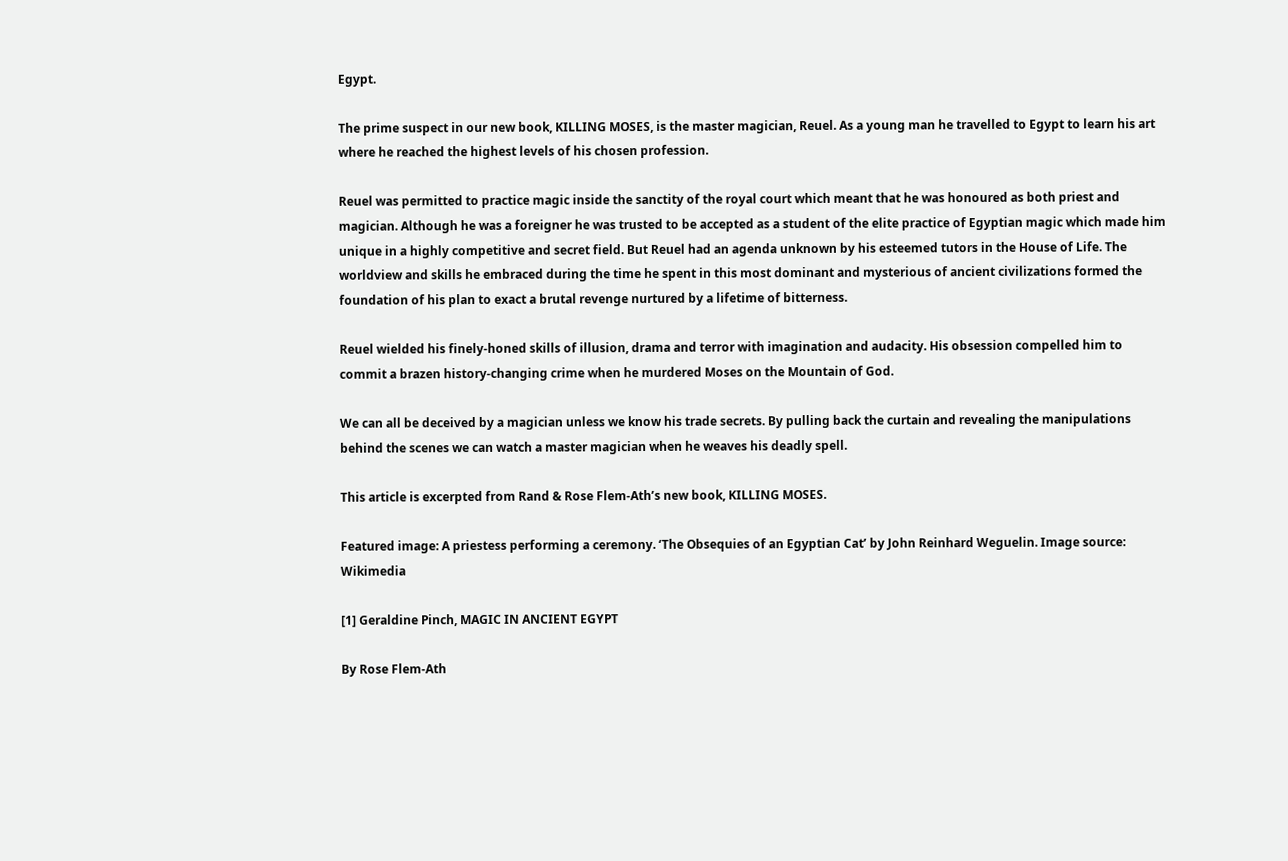Egypt.

The prime suspect in our new book, KILLING MOSES, is the master magician, Reuel. As a young man he travelled to Egypt to learn his art where he reached the highest levels of his chosen profession.

Reuel was permitted to practice magic inside the sanctity of the royal court which meant that he was honoured as both priest and magician. Although he was a foreigner he was trusted to be accepted as a student of the elite practice of Egyptian magic which made him unique in a highly competitive and secret field. But Reuel had an agenda unknown by his esteemed tutors in the House of Life. The worldview and skills he embraced during the time he spent in this most dominant and mysterious of ancient civilizations formed the foundation of his plan to exact a brutal revenge nurtured by a lifetime of bitterness.

Reuel wielded his finely-honed skills of illusion, drama and terror with imagination and audacity. His obsession compelled him to commit a brazen history-changing crime when he murdered Moses on the Mountain of God.

We can all be deceived by a magician unless we know his trade secrets. By pulling back the curtain and revealing the manipulations behind the scenes we can watch a master magician when he weaves his deadly spell.

This article is excerpted from Rand & Rose Flem-Ath’s new book, KILLING MOSES.

Featured image: A priestess performing a ceremony. ‘The Obsequies of an Egyptian Cat’ by John Reinhard Weguelin. Image source: Wikimedia

[1] Geraldine Pinch, MAGIC IN ANCIENT EGYPT

By Rose Flem-Ath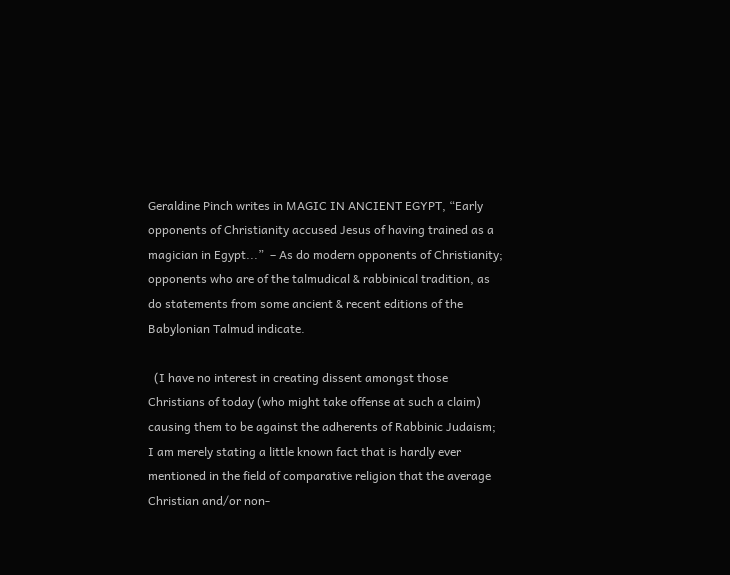Geraldine Pinch writes in MAGIC IN ANCIENT EGYPT, “Early opponents of Christianity accused Jesus of having trained as a magician in Egypt...”  – As do modern opponents of Christianity; opponents who are of the talmudical & rabbinical tradition, as do statements from some ancient & recent editions of the Babylonian Talmud indicate.

  (I have no interest in creating dissent amongst those Christians of today (who might take offense at such a claim) causing them to be against the adherents of Rabbinic Judaism; I am merely stating a little known fact that is hardly ever mentioned in the field of comparative religion that the average Christian and/or non-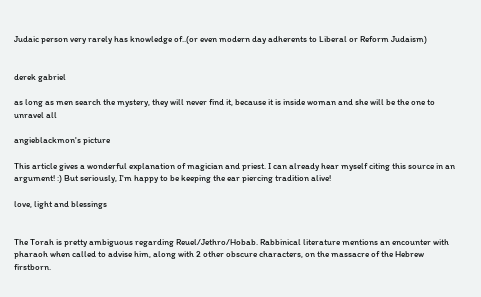Judaic person very rarely has knowledge of..(or even modern day adherents to Liberal or Reform Judaism)


derek gabriel

as long as men search the mystery, they will never find it, because it is inside woman and she will be the one to unravel all

angieblackmon's picture

This article gives a wonderful explanation of magician and priest. I can already hear myself citing this source in an argument! :) But seriously, I'm happy to be keeping the ear piercing tradition alive!

love, light and blessings


The Torah is pretty ambiguous regarding Reuel/Jethro/Hobab. Rabbinical literature mentions an encounter with pharaoh when called to advise him, along with 2 other obscure characters, on the massacre of the Hebrew firstborn.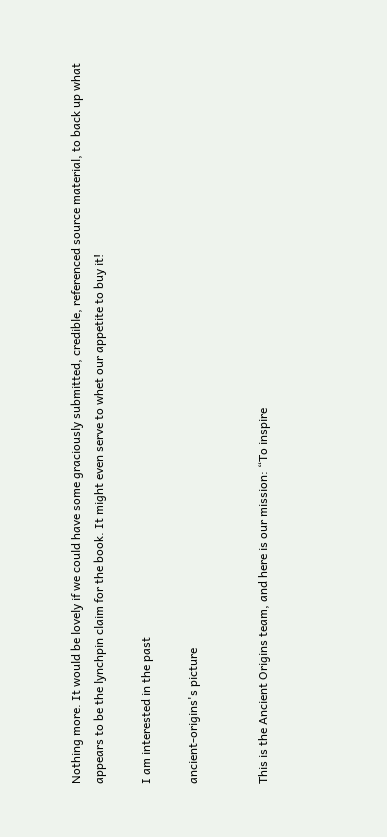Nothing more. It would be lovely if we could have some graciously submitted, credible, referenced source material, to back up what appears to be the lynchpin claim for the book. It might even serve to whet our appetite to buy it!

I am interested in the past

ancient-origins's picture


This is the Ancient Origins team, and here is our mission: “To inspire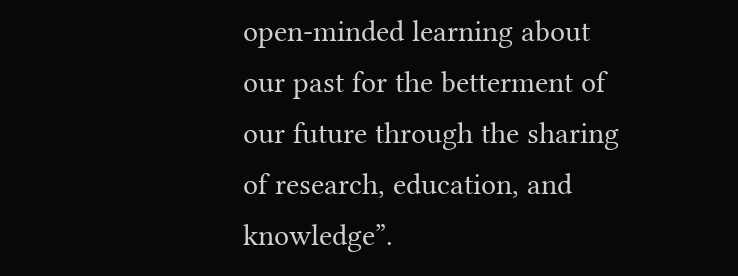open-minded learning about our past for the betterment of our future through the sharing of research, education, and knowledge”.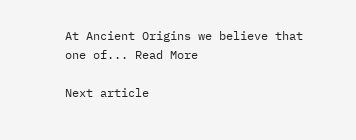At Ancient Origins we believe that one of... Read More

Next article